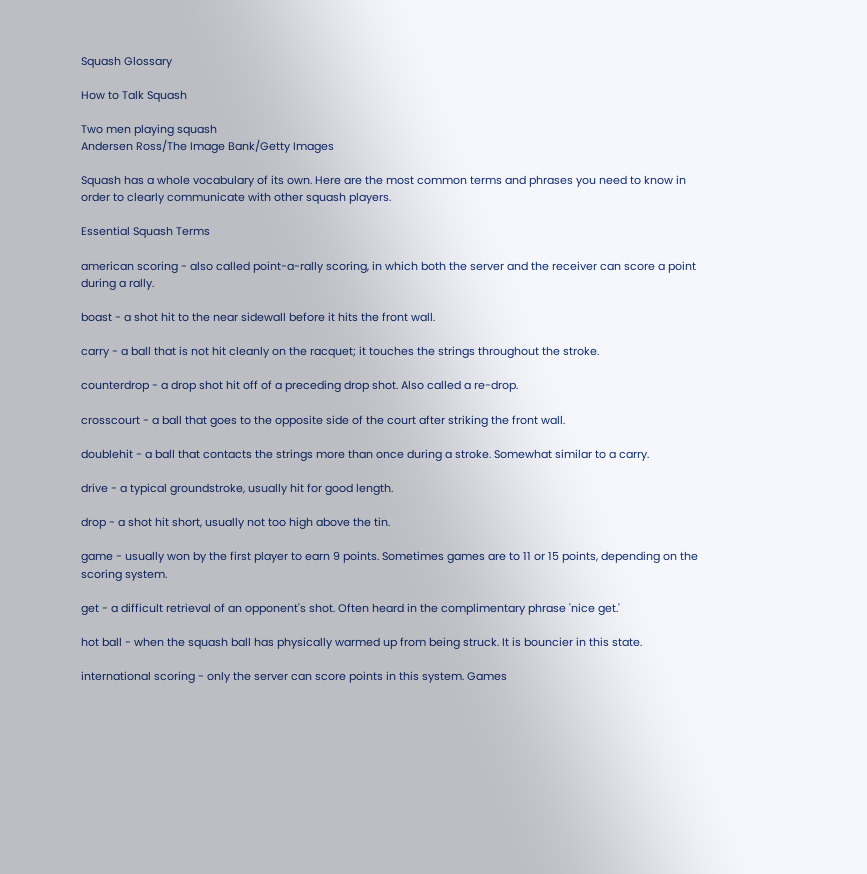Squash Glossary

How to Talk Squash

Two men playing squash
Andersen Ross/The Image Bank/Getty Images

Squash has a whole vocabulary of its own. Here are the most common terms and phrases you need to know in order to clearly communicate with other squash players.

Essential Squash Terms

american scoring - also called point-a-rally scoring, in which both the server and the receiver can score a point during a rally.

boast - a shot hit to the near sidewall before it hits the front wall.

carry - a ball that is not hit cleanly on the racquet; it touches the strings throughout the stroke.

counterdrop - a drop shot hit off of a preceding drop shot. Also called a re-drop.

crosscourt - a ball that goes to the opposite side of the court after striking the front wall.

doublehit - a ball that contacts the strings more than once during a stroke. Somewhat similar to a carry.

drive - a typical groundstroke, usually hit for good length.

drop - a shot hit short, usually not too high above the tin.

game - usually won by the first player to earn 9 points. Sometimes games are to 11 or 15 points, depending on the scoring system.

get - a difficult retrieval of an opponent's shot. Often heard in the complimentary phrase 'nice get.'

hot ball - when the squash ball has physically warmed up from being struck. It is bouncier in this state.

international scoring - only the server can score points in this system. Games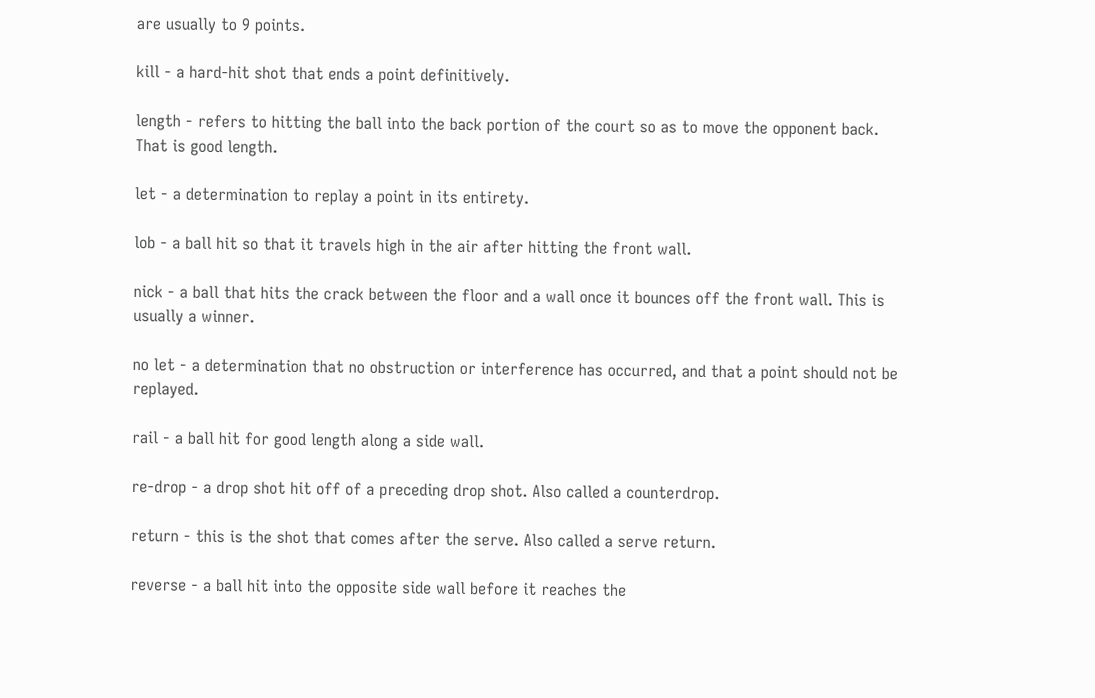are usually to 9 points.

kill - a hard-hit shot that ends a point definitively.

length - refers to hitting the ball into the back portion of the court so as to move the opponent back. That is good length.

let - a determination to replay a point in its entirety.

lob - a ball hit so that it travels high in the air after hitting the front wall.

nick - a ball that hits the crack between the floor and a wall once it bounces off the front wall. This is usually a winner.

no let - a determination that no obstruction or interference has occurred, and that a point should not be replayed.

rail - a ball hit for good length along a side wall.

re-drop - a drop shot hit off of a preceding drop shot. Also called a counterdrop.

return - this is the shot that comes after the serve. Also called a serve return.

reverse - a ball hit into the opposite side wall before it reaches the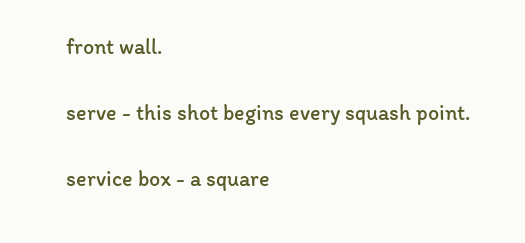front wall.

serve - this shot begins every squash point.

service box - a square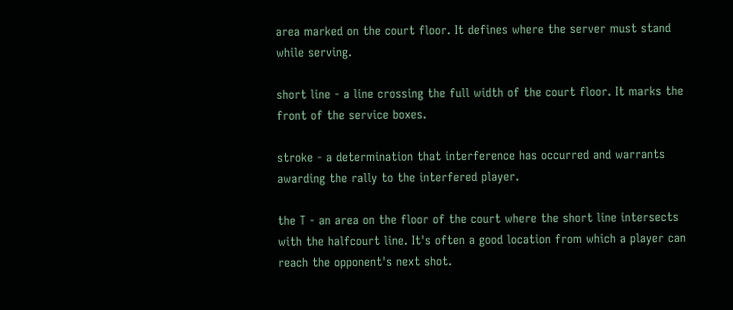area marked on the court floor. It defines where the server must stand while serving.

short line - a line crossing the full width of the court floor. It marks the front of the service boxes.

stroke - a determination that interference has occurred and warrants awarding the rally to the interfered player.

the T - an area on the floor of the court where the short line intersects with the halfcourt line. It's often a good location from which a player can reach the opponent's next shot.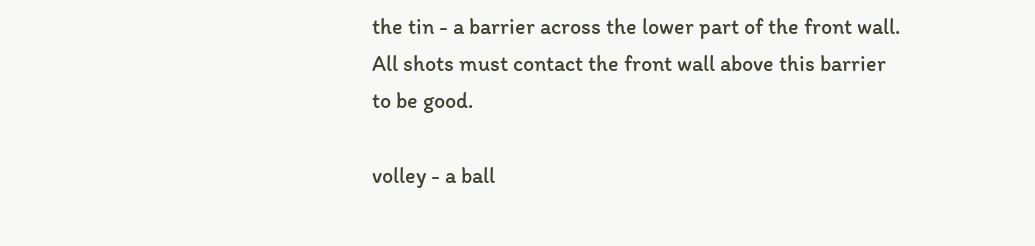the tin - a barrier across the lower part of the front wall. All shots must contact the front wall above this barrier to be good.

volley - a ball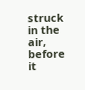struck in the air, before it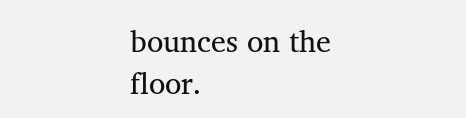bounces on the floor.